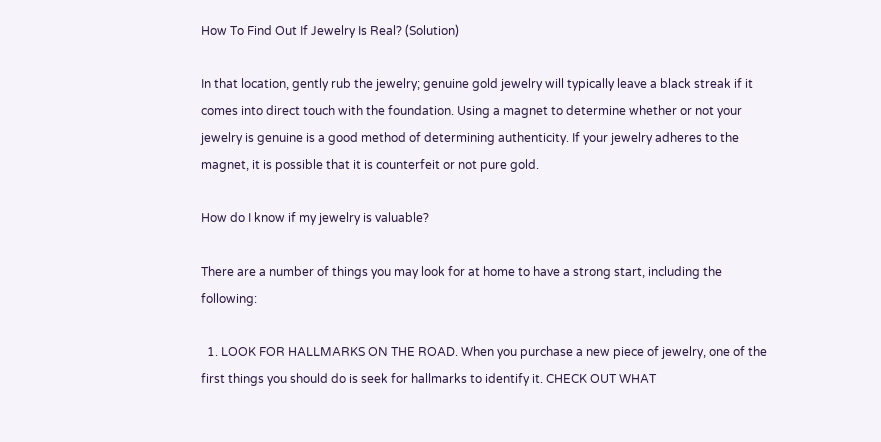How To Find Out If Jewelry Is Real? (Solution)

In that location, gently rub the jewelry; genuine gold jewelry will typically leave a black streak if it comes into direct touch with the foundation. Using a magnet to determine whether or not your jewelry is genuine is a good method of determining authenticity. If your jewelry adheres to the magnet, it is possible that it is counterfeit or not pure gold.

How do I know if my jewelry is valuable?

There are a number of things you may look for at home to have a strong start, including the following:

  1. LOOK FOR HALLMARKS ON THE ROAD. When you purchase a new piece of jewelry, one of the first things you should do is seek for hallmarks to identify it. CHECK OUT WHAT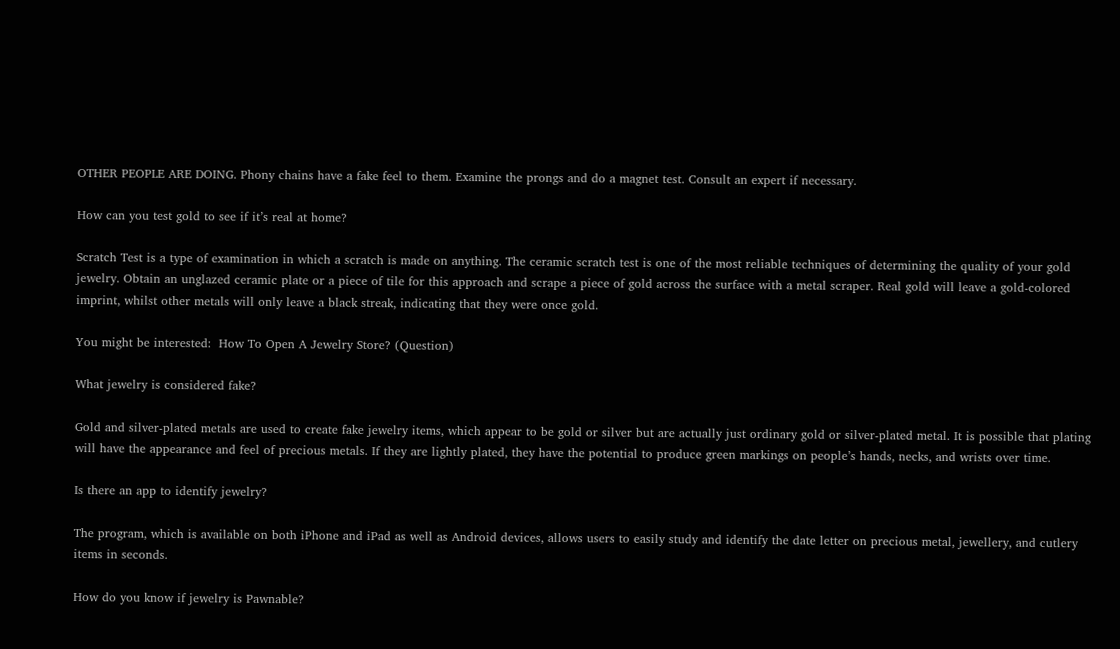OTHER PEOPLE ARE DOING. Phony chains have a fake feel to them. Examine the prongs and do a magnet test. Consult an expert if necessary.

How can you test gold to see if it’s real at home?

Scratch Test is a type of examination in which a scratch is made on anything. The ceramic scratch test is one of the most reliable techniques of determining the quality of your gold jewelry. Obtain an unglazed ceramic plate or a piece of tile for this approach and scrape a piece of gold across the surface with a metal scraper. Real gold will leave a gold-colored imprint, whilst other metals will only leave a black streak, indicating that they were once gold.

You might be interested:  How To Open A Jewelry Store? (Question)

What jewelry is considered fake?

Gold and silver-plated metals are used to create fake jewelry items, which appear to be gold or silver but are actually just ordinary gold or silver-plated metal. It is possible that plating will have the appearance and feel of precious metals. If they are lightly plated, they have the potential to produce green markings on people’s hands, necks, and wrists over time.

Is there an app to identify jewelry?

The program, which is available on both iPhone and iPad as well as Android devices, allows users to easily study and identify the date letter on precious metal, jewellery, and cutlery items in seconds.

How do you know if jewelry is Pawnable?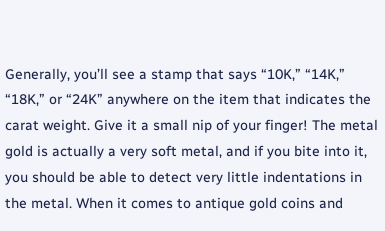Generally, you’ll see a stamp that says “10K,” “14K,” “18K,” or “24K” anywhere on the item that indicates the carat weight. Give it a small nip of your finger! The metal gold is actually a very soft metal, and if you bite into it, you should be able to detect very little indentations in the metal. When it comes to antique gold coins and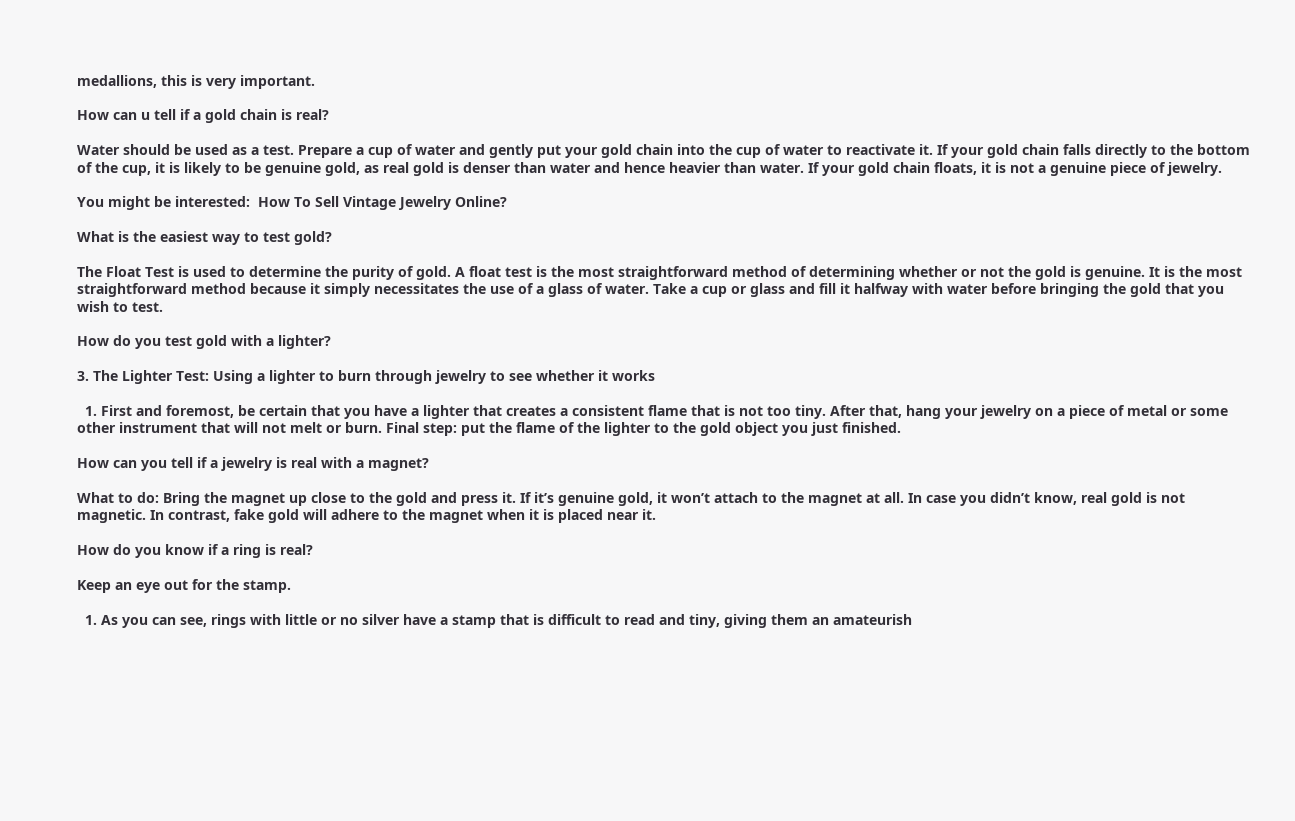medallions, this is very important.

How can u tell if a gold chain is real?

Water should be used as a test. Prepare a cup of water and gently put your gold chain into the cup of water to reactivate it. If your gold chain falls directly to the bottom of the cup, it is likely to be genuine gold, as real gold is denser than water and hence heavier than water. If your gold chain floats, it is not a genuine piece of jewelry.

You might be interested:  How To Sell Vintage Jewelry Online?

What is the easiest way to test gold?

The Float Test is used to determine the purity of gold. A float test is the most straightforward method of determining whether or not the gold is genuine. It is the most straightforward method because it simply necessitates the use of a glass of water. Take a cup or glass and fill it halfway with water before bringing the gold that you wish to test.

How do you test gold with a lighter?

3. The Lighter Test: Using a lighter to burn through jewelry to see whether it works

  1. First and foremost, be certain that you have a lighter that creates a consistent flame that is not too tiny. After that, hang your jewelry on a piece of metal or some other instrument that will not melt or burn. Final step: put the flame of the lighter to the gold object you just finished.

How can you tell if a jewelry is real with a magnet?

What to do: Bring the magnet up close to the gold and press it. If it’s genuine gold, it won’t attach to the magnet at all. In case you didn’t know, real gold is not magnetic. In contrast, fake gold will adhere to the magnet when it is placed near it.

How do you know if a ring is real?

Keep an eye out for the stamp.

  1. As you can see, rings with little or no silver have a stamp that is difficult to read and tiny, giving them an amateurish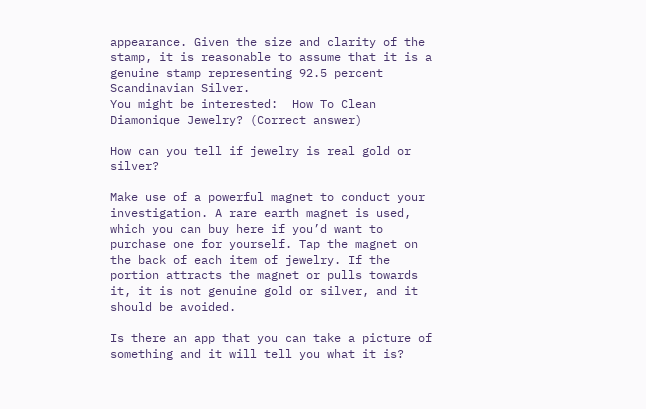appearance. Given the size and clarity of the stamp, it is reasonable to assume that it is a genuine stamp representing 92.5 percent Scandinavian Silver.
You might be interested:  How To Clean Diamonique Jewelry? (Correct answer)

How can you tell if jewelry is real gold or silver?

Make use of a powerful magnet to conduct your investigation. A rare earth magnet is used, which you can buy here if you’d want to purchase one for yourself. Tap the magnet on the back of each item of jewelry. If the portion attracts the magnet or pulls towards it, it is not genuine gold or silver, and it should be avoided.

Is there an app that you can take a picture of something and it will tell you what it is?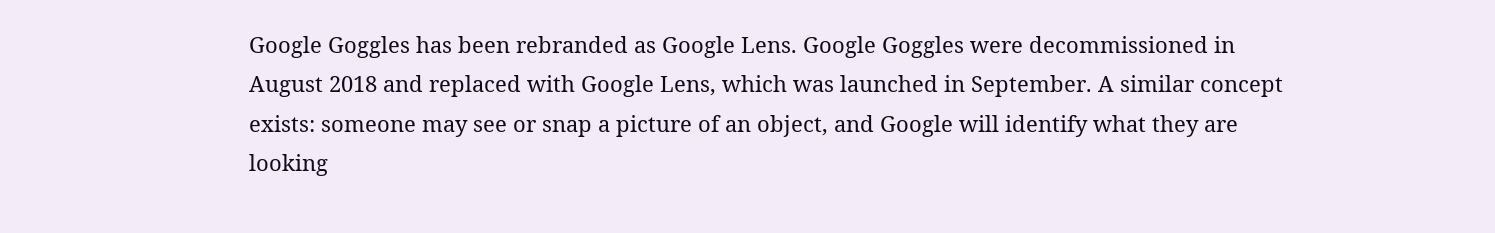Google Goggles has been rebranded as Google Lens. Google Goggles were decommissioned in August 2018 and replaced with Google Lens, which was launched in September. A similar concept exists: someone may see or snap a picture of an object, and Google will identify what they are looking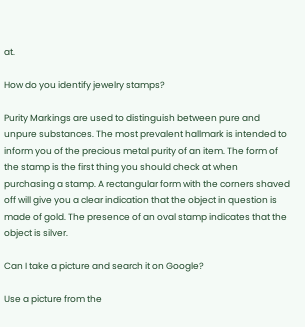at.

How do you identify jewelry stamps?

Purity Markings are used to distinguish between pure and unpure substances. The most prevalent hallmark is intended to inform you of the precious metal purity of an item. The form of the stamp is the first thing you should check at when purchasing a stamp. A rectangular form with the corners shaved off will give you a clear indication that the object in question is made of gold. The presence of an oval stamp indicates that the object is silver.

Can I take a picture and search it on Google?

Use a picture from the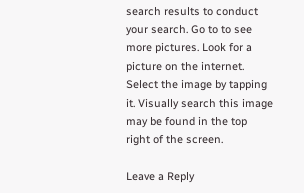search results to conduct your search. Go to to see more pictures. Look for a picture on the internet. Select the image by tapping it. Visually search this image may be found in the top right of the screen.

Leave a Reply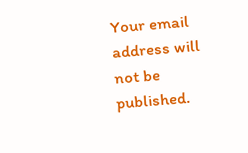Your email address will not be published.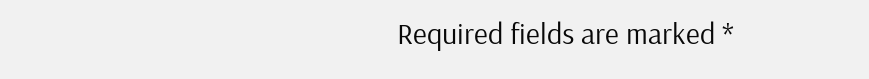Required fields are marked *